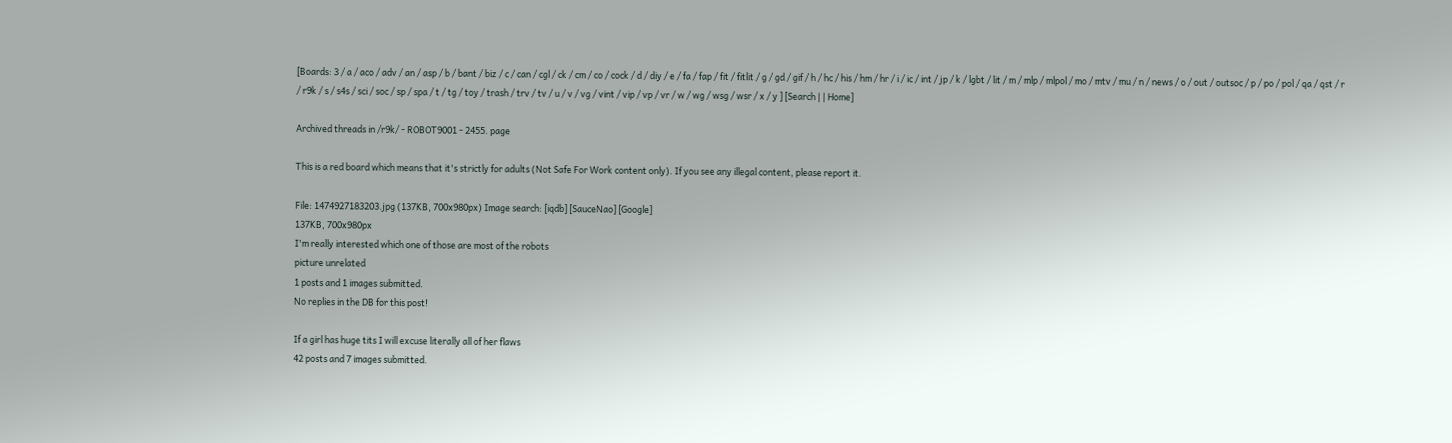[Boards: 3 / a / aco / adv / an / asp / b / bant / biz / c / can / cgl / ck / cm / co / cock / d / diy / e / fa / fap / fit / fitlit / g / gd / gif / h / hc / his / hm / hr / i / ic / int / jp / k / lgbt / lit / m / mlp / mlpol / mo / mtv / mu / n / news / o / out / outsoc / p / po / pol / qa / qst / r / r9k / s / s4s / sci / soc / sp / spa / t / tg / toy / trash / trv / tv / u / v / vg / vint / vip / vp / vr / w / wg / wsg / wsr / x / y ] [Search | | Home]

Archived threads in /r9k/ - ROBOT9001 - 2455. page

This is a red board which means that it's strictly for adults (Not Safe For Work content only). If you see any illegal content, please report it.

File: 1474927183203.jpg (137KB, 700x980px) Image search: [iqdb] [SauceNao] [Google]
137KB, 700x980px
I'm really interested which one of those are most of the robots
picture unrelated
1 posts and 1 images submitted.
No replies in the DB for this post!

If a girl has huge tits I will excuse literally all of her flaws
42 posts and 7 images submitted.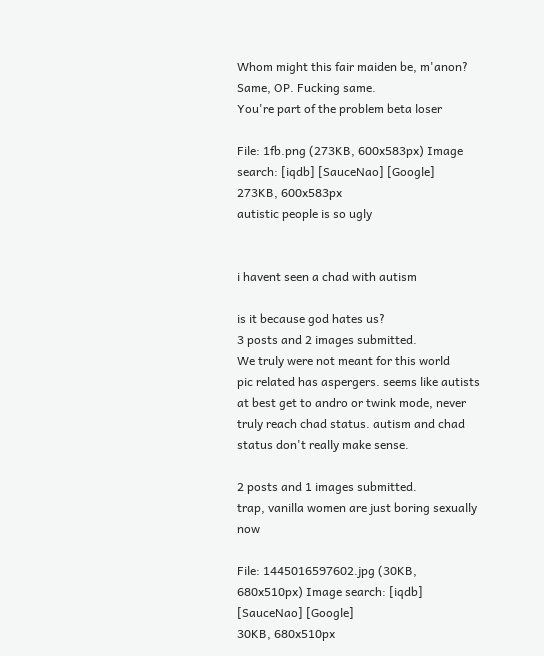Whom might this fair maiden be, m'anon?
Same, OP. Fucking same.
You're part of the problem beta loser

File: 1fb.png (273KB, 600x583px) Image search: [iqdb] [SauceNao] [Google]
273KB, 600x583px
autistic people is so ugly


i havent seen a chad with autism

is it because god hates us?
3 posts and 2 images submitted.
We truly were not meant for this world
pic related has aspergers. seems like autists at best get to andro or twink mode, never truly reach chad status. autism and chad status don't really make sense.

2 posts and 1 images submitted.
trap, vanilla women are just boring sexually now

File: 1445016597602.jpg (30KB, 680x510px) Image search: [iqdb] [SauceNao] [Google]
30KB, 680x510px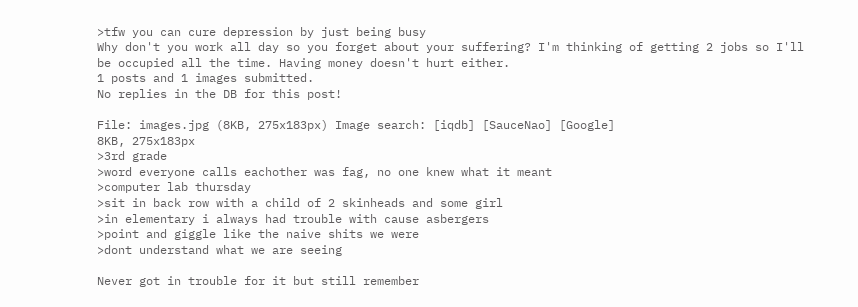>tfw you can cure depression by just being busy
Why don't you work all day so you forget about your suffering? I'm thinking of getting 2 jobs so I'll be occupied all the time. Having money doesn't hurt either.
1 posts and 1 images submitted.
No replies in the DB for this post!

File: images.jpg (8KB, 275x183px) Image search: [iqdb] [SauceNao] [Google]
8KB, 275x183px
>3rd grade
>word everyone calls eachother was fag, no one knew what it meant
>computer lab thursday
>sit in back row with a child of 2 skinheads and some girl
>in elementary i always had trouble with cause asbergers
>point and giggle like the naive shits we were
>dont understand what we are seeing

Never got in trouble for it but still remember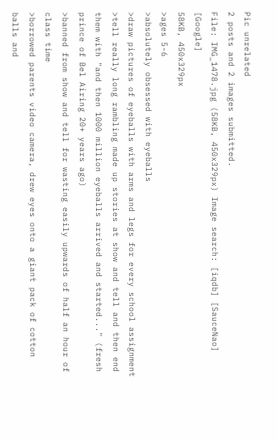Pic unrelated
2 posts and 2 images submitted.
File: IMG_1478.jpg (58KB, 450x329px) Image search: [iqdb] [SauceNao] [Google]
58KB, 450x329px
>ages 5-6
>absolutely obsessed with eyeballs
>draw pictures of eyeballs with arms and legs for every school assignment
>tell really long rambling made up stories at show and tell and then end them with "and then 1000 million eyeballs arrived and started..." (fresh prince of Bel Airing 20+ years ago)
>banned from show and tell for wasting easily upwards of half an hour of class time
>borrowed parents video camera, drew eyes onto a giant pack of cotton balls and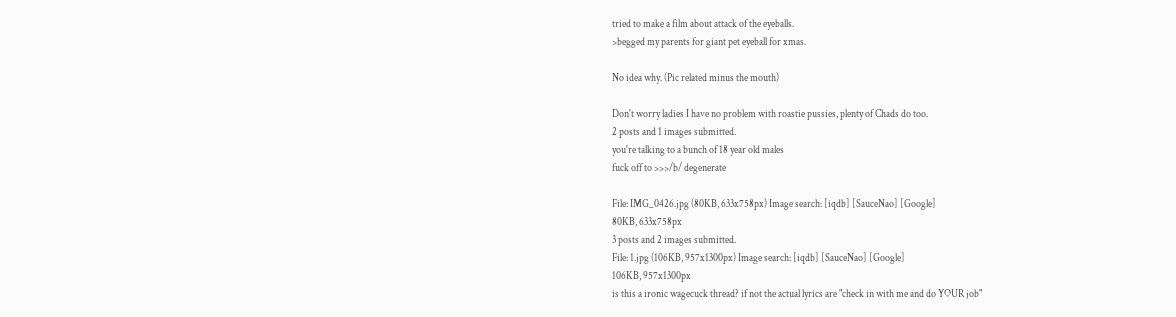tried to make a film about attack of the eyeballs.
>begged my parents for giant pet eyeball for xmas.

No idea why. (Pic related minus the mouth)

Don't worry ladies I have no problem with roastie pussies, plenty of Chads do too.
2 posts and 1 images submitted.
you're talking to a bunch of 18 year old males
fuck off to >>>/b/ degenerate

File: IMG_0426.jpg (80KB, 633x758px) Image search: [iqdb] [SauceNao] [Google]
80KB, 633x758px
3 posts and 2 images submitted.
File: 1.jpg (106KB, 957x1300px) Image search: [iqdb] [SauceNao] [Google]
106KB, 957x1300px
is this a ironic wagecuck thread? if not the actual lyrics are "check in with me and do YOUR job"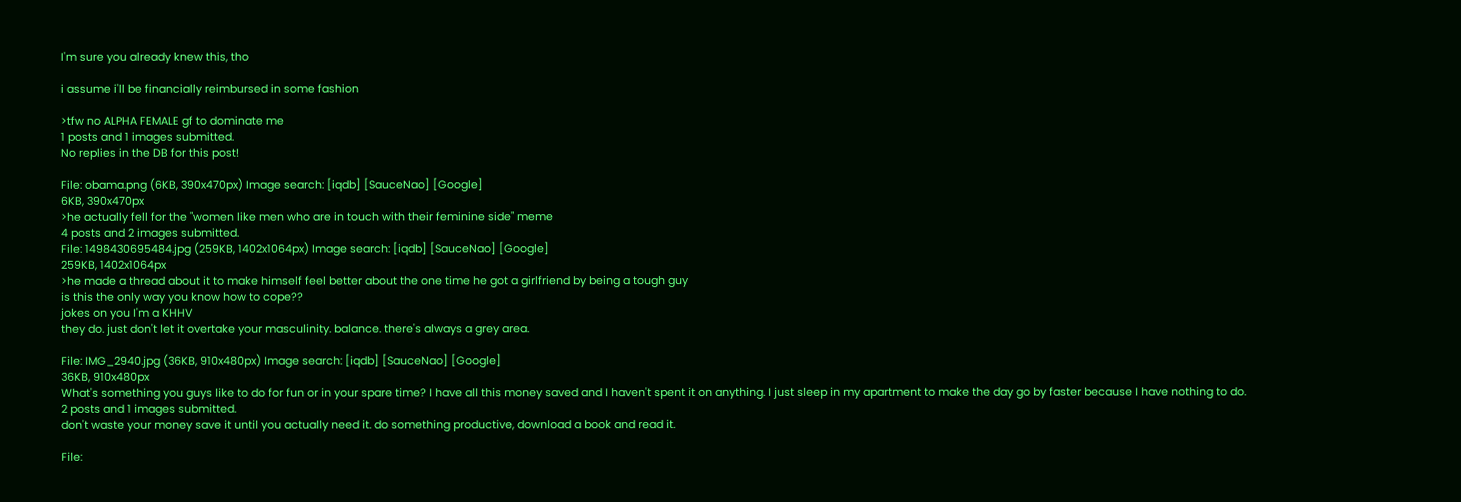I'm sure you already knew this, tho

i assume i'll be financially reimbursed in some fashion

>tfw no ALPHA FEMALE gf to dominate me
1 posts and 1 images submitted.
No replies in the DB for this post!

File: obama.png (6KB, 390x470px) Image search: [iqdb] [SauceNao] [Google]
6KB, 390x470px
>he actually fell for the "women like men who are in touch with their feminine side" meme
4 posts and 2 images submitted.
File: 1498430695484.jpg (259KB, 1402x1064px) Image search: [iqdb] [SauceNao] [Google]
259KB, 1402x1064px
>he made a thread about it to make himself feel better about the one time he got a girlfriend by being a tough guy
is this the only way you know how to cope??
jokes on you I'm a KHHV
they do. just don't let it overtake your masculinity. balance. there's always a grey area.

File: IMG_2940.jpg (36KB, 910x480px) Image search: [iqdb] [SauceNao] [Google]
36KB, 910x480px
What's something you guys like to do for fun or in your spare time? I have all this money saved and I haven't spent it on anything. I just sleep in my apartment to make the day go by faster because I have nothing to do.
2 posts and 1 images submitted.
don't waste your money save it until you actually need it. do something productive, download a book and read it.

File: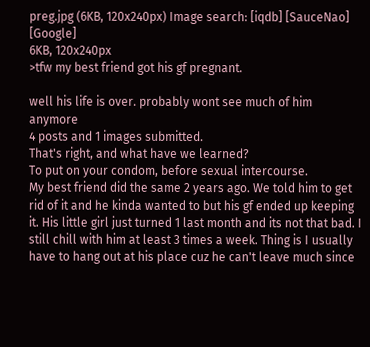preg.jpg (6KB, 120x240px) Image search: [iqdb] [SauceNao] [Google]
6KB, 120x240px
>tfw my best friend got his gf pregnant.

well his life is over. probably wont see much of him anymore
4 posts and 1 images submitted.
That's right, and what have we learned?
To put on your condom, before sexual intercourse.
My best friend did the same 2 years ago. We told him to get rid of it and he kinda wanted to but his gf ended up keeping it. His little girl just turned 1 last month and its not that bad. I still chill with him at least 3 times a week. Thing is I usually have to hang out at his place cuz he can't leave much since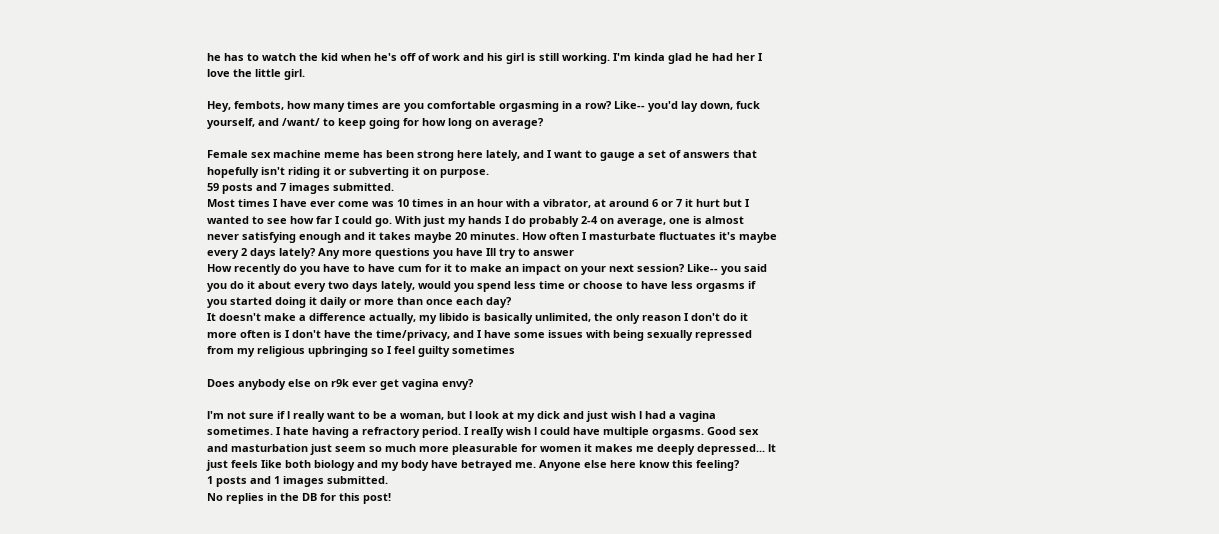he has to watch the kid when he's off of work and his girl is still working. I'm kinda glad he had her I love the little girl.

Hey, fembots, how many times are you comfortable orgasming in a row? Like-- you'd lay down, fuck yourself, and /want/ to keep going for how long on average?

Female sex machine meme has been strong here lately, and I want to gauge a set of answers that hopefully isn't riding it or subverting it on purpose.
59 posts and 7 images submitted.
Most times I have ever come was 10 times in an hour with a vibrator, at around 6 or 7 it hurt but I wanted to see how far I could go. With just my hands I do probably 2-4 on average, one is almost never satisfying enough and it takes maybe 20 minutes. How often I masturbate fluctuates it's maybe every 2 days lately? Any more questions you have Ill try to answer
How recently do you have to have cum for it to make an impact on your next session? Like-- you said you do it about every two days lately, would you spend less time or choose to have less orgasms if you started doing it daily or more than once each day?
It doesn't make a difference actually, my libido is basically unlimited, the only reason I don't do it more often is I don't have the time/privacy, and I have some issues with being sexually repressed from my religious upbringing so I feel guilty sometimes

Does anybody else on r9k ever get vagina envy?

l'm not sure if l really want to be a woman, but l look at my dick and just wish l had a vagina sometimes. I hate having a refractory period. I realIy wish l could have multiple orgasms. Good sex and masturbation just seem so much more pleasurable for women it makes me deeply depressed... lt just feels Iike both biology and my body have betrayed me. Anyone else here know this feeling?
1 posts and 1 images submitted.
No replies in the DB for this post!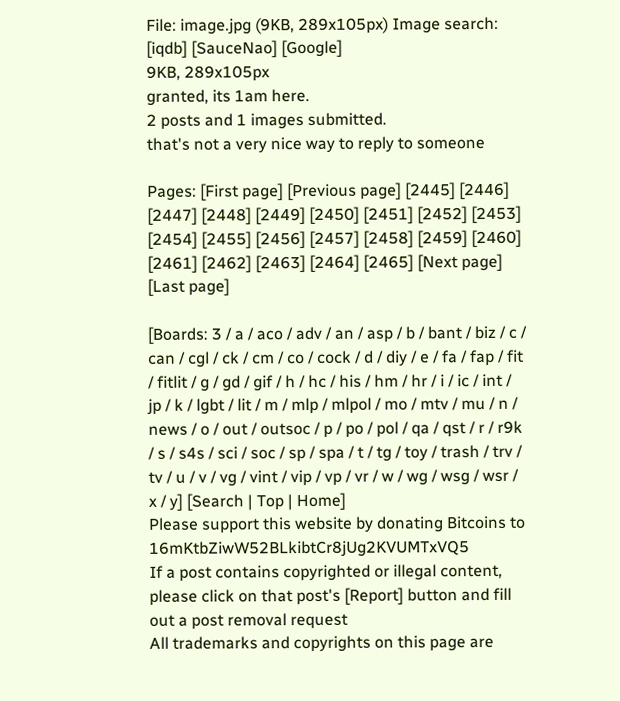File: image.jpg (9KB, 289x105px) Image search: [iqdb] [SauceNao] [Google]
9KB, 289x105px
granted, its 1am here.
2 posts and 1 images submitted.
that's not a very nice way to reply to someone

Pages: [First page] [Previous page] [2445] [2446] [2447] [2448] [2449] [2450] [2451] [2452] [2453] [2454] [2455] [2456] [2457] [2458] [2459] [2460] [2461] [2462] [2463] [2464] [2465] [Next page] [Last page]

[Boards: 3 / a / aco / adv / an / asp / b / bant / biz / c / can / cgl / ck / cm / co / cock / d / diy / e / fa / fap / fit / fitlit / g / gd / gif / h / hc / his / hm / hr / i / ic / int / jp / k / lgbt / lit / m / mlp / mlpol / mo / mtv / mu / n / news / o / out / outsoc / p / po / pol / qa / qst / r / r9k / s / s4s / sci / soc / sp / spa / t / tg / toy / trash / trv / tv / u / v / vg / vint / vip / vp / vr / w / wg / wsg / wsr / x / y] [Search | Top | Home]
Please support this website by donating Bitcoins to 16mKtbZiwW52BLkibtCr8jUg2KVUMTxVQ5
If a post contains copyrighted or illegal content, please click on that post's [Report] button and fill out a post removal request
All trademarks and copyrights on this page are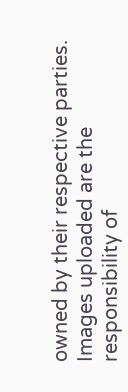owned by their respective parties. Images uploaded are the responsibility of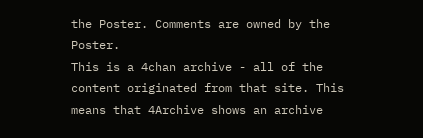the Poster. Comments are owned by the Poster.
This is a 4chan archive - all of the content originated from that site. This means that 4Archive shows an archive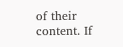of their content. If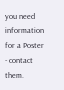you need information for a Poster - contact them.